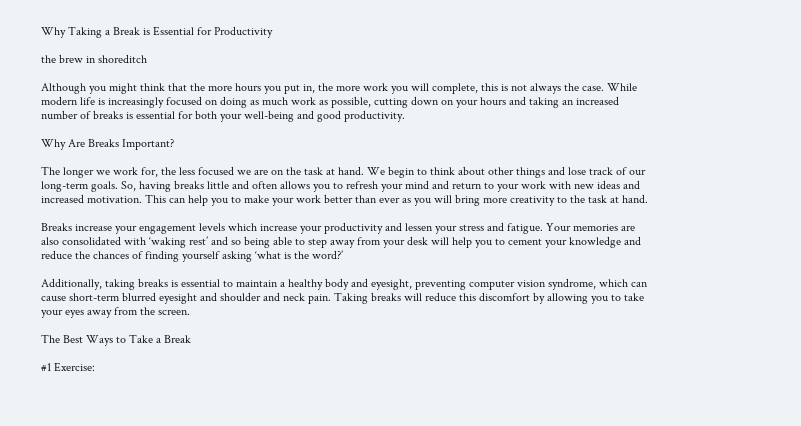Why Taking a Break is Essential for Productivity

the brew in shoreditch

Although you might think that the more hours you put in, the more work you will complete, this is not always the case. While modern life is increasingly focused on doing as much work as possible, cutting down on your hours and taking an increased number of breaks is essential for both your well-being and good productivity.

Why Are Breaks Important?

The longer we work for, the less focused we are on the task at hand. We begin to think about other things and lose track of our long-term goals. So, having breaks little and often allows you to refresh your mind and return to your work with new ideas and increased motivation. This can help you to make your work better than ever as you will bring more creativity to the task at hand.

Breaks increase your engagement levels which increase your productivity and lessen your stress and fatigue. Your memories are also consolidated with ‘waking rest’ and so being able to step away from your desk will help you to cement your knowledge and reduce the chances of finding yourself asking ‘what is the word?’

Additionally, taking breaks is essential to maintain a healthy body and eyesight, preventing computer vision syndrome, which can cause short-term blurred eyesight and shoulder and neck pain. Taking breaks will reduce this discomfort by allowing you to take your eyes away from the screen.

The Best Ways to Take a Break

#1 Exercise: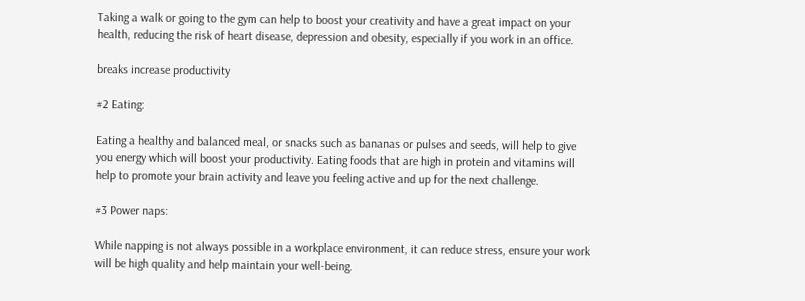Taking a walk or going to the gym can help to boost your creativity and have a great impact on your health, reducing the risk of heart disease, depression and obesity, especially if you work in an office.

breaks increase productivity

#2 Eating:

Eating a healthy and balanced meal, or snacks such as bananas or pulses and seeds, will help to give you energy which will boost your productivity. Eating foods that are high in protein and vitamins will help to promote your brain activity and leave you feeling active and up for the next challenge.

#3 Power naps:

While napping is not always possible in a workplace environment, it can reduce stress, ensure your work will be high quality and help maintain your well-being.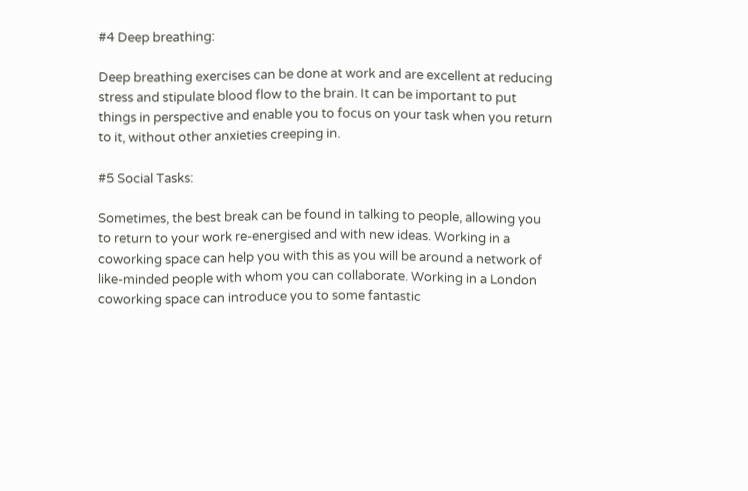#4 Deep breathing:

Deep breathing exercises can be done at work and are excellent at reducing stress and stipulate blood flow to the brain. It can be important to put things in perspective and enable you to focus on your task when you return to it, without other anxieties creeping in.

#5 Social Tasks:

Sometimes, the best break can be found in talking to people, allowing you to return to your work re-energised and with new ideas. Working in a coworking space can help you with this as you will be around a network of like-minded people with whom you can collaborate. Working in a London coworking space can introduce you to some fantastic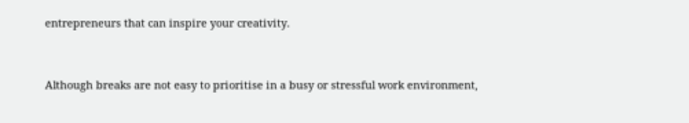entrepreneurs that can inspire your creativity.


Although breaks are not easy to prioritise in a busy or stressful work environment,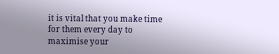it is vital that you make time for them every day to maximise your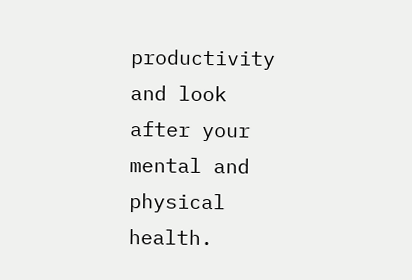productivity and look after your mental and physical health.